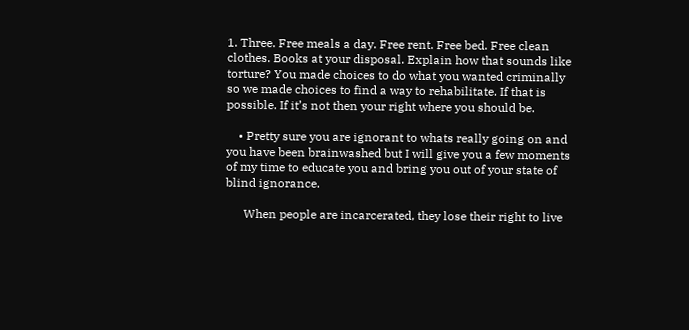1. Three. Free meals a day. Free rent. Free bed. Free clean clothes. Books at your disposal. Explain how that sounds like torture? You made choices to do what you wanted criminally so we made choices to find a way to rehabilitate. If that is possible. If it’s not then your right where you should be.

    • Pretty sure you are ignorant to whats really going on and you have been brainwashed but I will give you a few moments of my time to educate you and bring you out of your state of blind ignorance.

      When people are incarcerated, they lose their right to live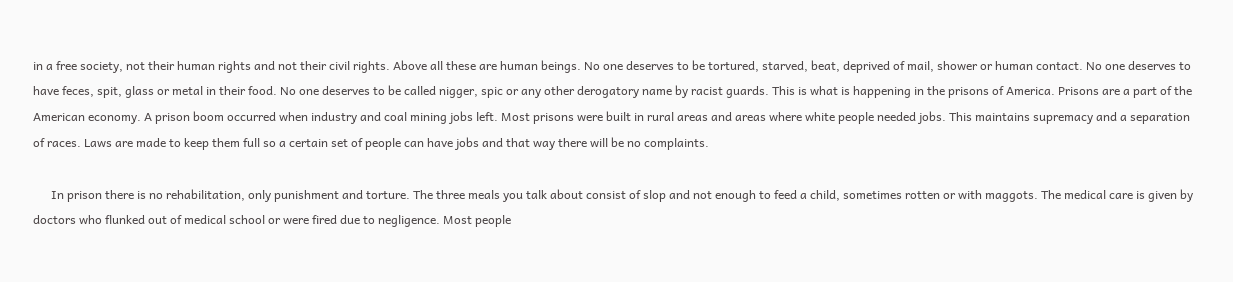in a free society, not their human rights and not their civil rights. Above all these are human beings. No one deserves to be tortured, starved, beat, deprived of mail, shower or human contact. No one deserves to have feces, spit, glass or metal in their food. No one deserves to be called nigger, spic or any other derogatory name by racist guards. This is what is happening in the prisons of America. Prisons are a part of the American economy. A prison boom occurred when industry and coal mining jobs left. Most prisons were built in rural areas and areas where white people needed jobs. This maintains supremacy and a separation of races. Laws are made to keep them full so a certain set of people can have jobs and that way there will be no complaints.

      In prison there is no rehabilitation, only punishment and torture. The three meals you talk about consist of slop and not enough to feed a child, sometimes rotten or with maggots. The medical care is given by doctors who flunked out of medical school or were fired due to negligence. Most people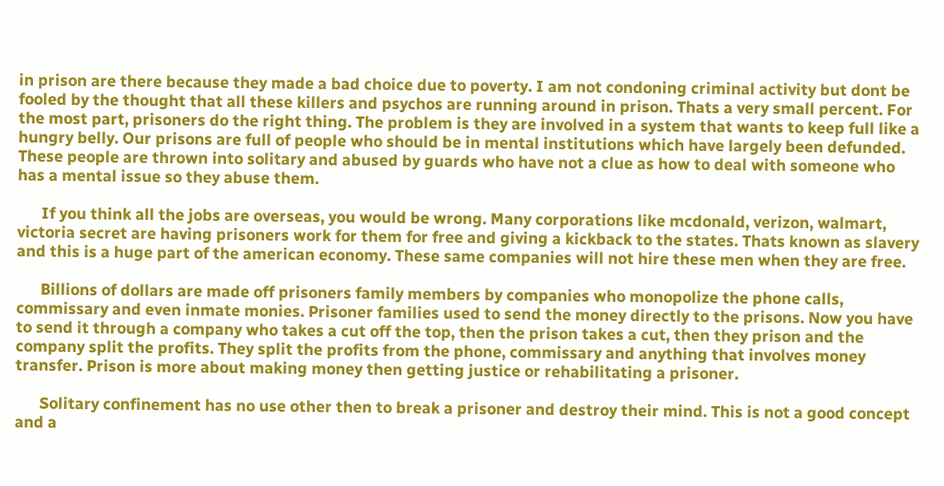in prison are there because they made a bad choice due to poverty. I am not condoning criminal activity but dont be fooled by the thought that all these killers and psychos are running around in prison. Thats a very small percent. For the most part, prisoners do the right thing. The problem is they are involved in a system that wants to keep full like a hungry belly. Our prisons are full of people who should be in mental institutions which have largely been defunded. These people are thrown into solitary and abused by guards who have not a clue as how to deal with someone who has a mental issue so they abuse them.

      If you think all the jobs are overseas, you would be wrong. Many corporations like mcdonald, verizon, walmart, victoria secret are having prisoners work for them for free and giving a kickback to the states. Thats known as slavery and this is a huge part of the american economy. These same companies will not hire these men when they are free.

      Billions of dollars are made off prisoners family members by companies who monopolize the phone calls, commissary and even inmate monies. Prisoner families used to send the money directly to the prisons. Now you have to send it through a company who takes a cut off the top, then the prison takes a cut, then they prison and the company split the profits. They split the profits from the phone, commissary and anything that involves money transfer. Prison is more about making money then getting justice or rehabilitating a prisoner.

      Solitary confinement has no use other then to break a prisoner and destroy their mind. This is not a good concept and a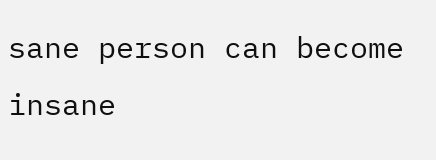sane person can become insane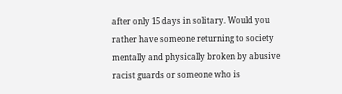after only 15 days in solitary. Would you rather have someone returning to society mentally and physically broken by abusive racist guards or someone who is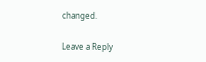changed.

Leave a Reply